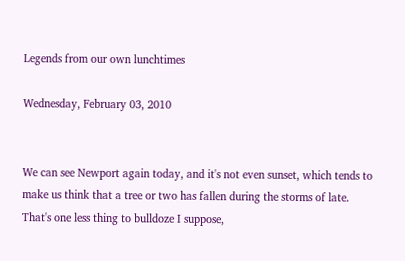Legends from our own lunchtimes

Wednesday, February 03, 2010


We can see Newport again today, and it's not even sunset, which tends to make us think that a tree or two has fallen during the storms of late.   That's one less thing to bulldoze I suppose,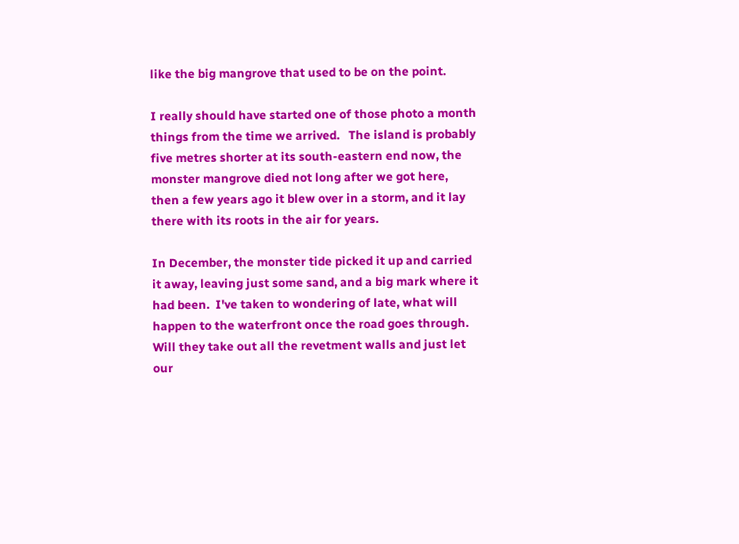like the big mangrove that used to be on the point.

I really should have started one of those photo a month things from the time we arrived.   The island is probably five metres shorter at its south-eastern end now, the monster mangrove died not long after we got here, then a few years ago it blew over in a storm, and it lay there with its roots in the air for years.

In December, the monster tide picked it up and carried it away, leaving just some sand, and a big mark where it had been.  I've taken to wondering of late, what will happen to the waterfront once the road goes through.  Will they take out all the revetment walls and just let our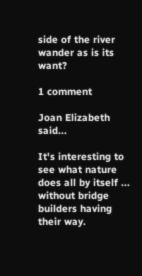side of the river wander as is its want?

1 comment

Joan Elizabeth said...

It's interesting to see what nature does all by itself ... without bridge builders having their way.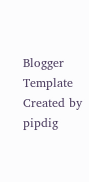Blogger Template Created by pipdig